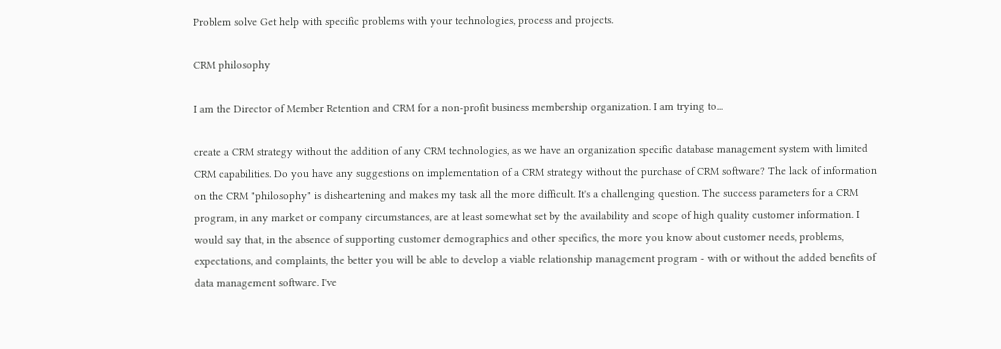Problem solve Get help with specific problems with your technologies, process and projects.

CRM philosophy

I am the Director of Member Retention and CRM for a non-profit business membership organization. I am trying to...

create a CRM strategy without the addition of any CRM technologies, as we have an organization specific database management system with limited CRM capabilities. Do you have any suggestions on implementation of a CRM strategy without the purchase of CRM software? The lack of information on the CRM "philosophy" is disheartening and makes my task all the more difficult. It's a challenging question. The success parameters for a CRM program, in any market or company circumstances, are at least somewhat set by the availability and scope of high quality customer information. I would say that, in the absence of supporting customer demographics and other specifics, the more you know about customer needs, problems, expectations, and complaints, the better you will be able to develop a viable relationship management program - with or without the added benefits of data management software. I've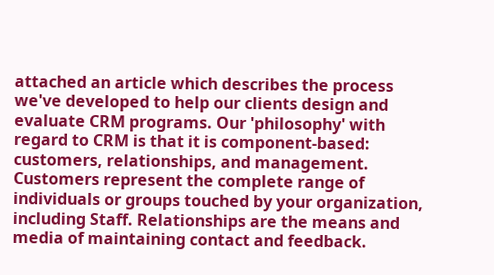attached an article which describes the process we've developed to help our clients design and evaluate CRM programs. Our 'philosophy' with regard to CRM is that it is component-based: customers, relationships, and management. Customers represent the complete range of individuals or groups touched by your organization, including Staff. Relationships are the means and media of maintaining contact and feedback.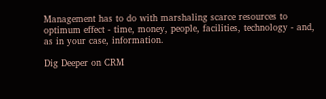Management has to do with marshaling scarce resources to optimum effect - time, money, people, facilities, technology - and, as in your case, information.

Dig Deeper on CRM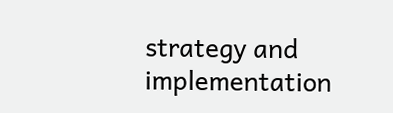strategy and implementation